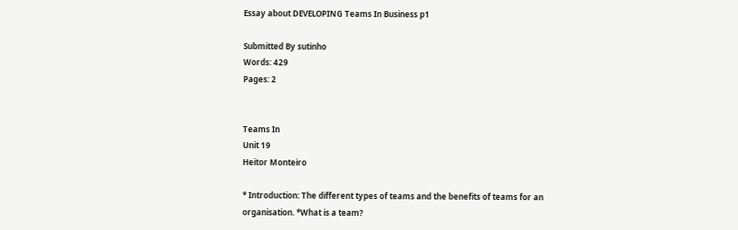Essay about DEVELOPING Teams In Business p1

Submitted By sutinho
Words: 429
Pages: 2


Teams In
Unit 19
Heitor Monteiro

* Introduction: The different types of teams and the benefits of teams for an organisation. *What is a team?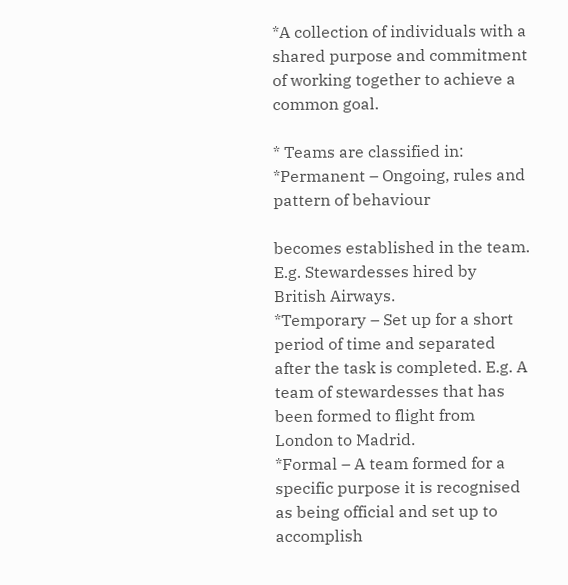*A collection of individuals with a shared purpose and commitment of working together to achieve a common goal.

* Teams are classified in:
*Permanent – Ongoing, rules and pattern of behaviour

becomes established in the team. E.g. Stewardesses hired by British Airways.
*Temporary – Set up for a short period of time and separated after the task is completed. E.g. A team of stewardesses that has been formed to flight from
London to Madrid.
*Formal – A team formed for a specific purpose it is recognised as being official and set up to accomplish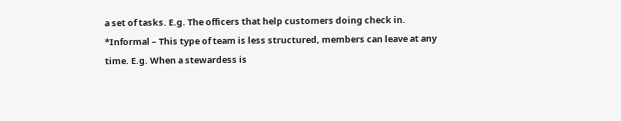a set of tasks. E.g. The officers that help customers doing check in.
*Informal – This type of team is less structured, members can leave at any time. E.g. When a stewardess is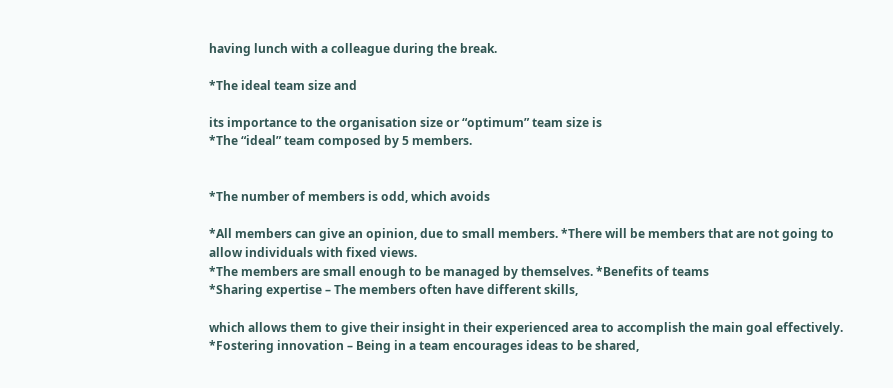having lunch with a colleague during the break.

*The ideal team size and

its importance to the organisation size or “optimum” team size is
*The “ideal” team composed by 5 members.


*The number of members is odd, which avoids

*All members can give an opinion, due to small members. *There will be members that are not going to allow individuals with fixed views.
*The members are small enough to be managed by themselves. *Benefits of teams
*Sharing expertise – The members often have different skills,

which allows them to give their insight in their experienced area to accomplish the main goal effectively.
*Fostering innovation – Being in a team encourages ideas to be shared,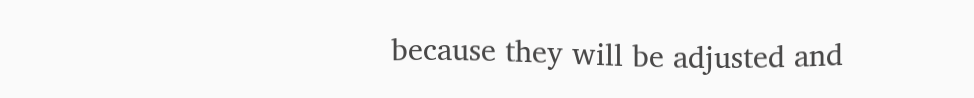because they will be adjusted and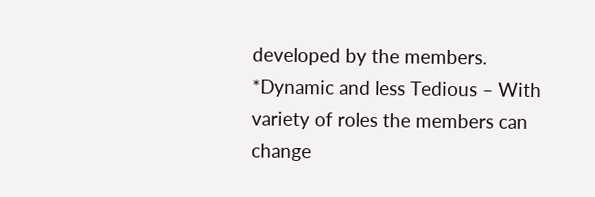developed by the members. *Dynamic and less Tedious – With variety of roles the members can change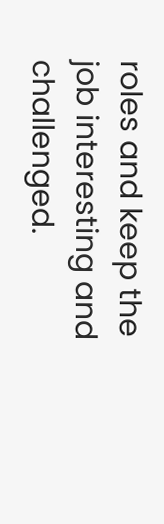roles and keep the job interesting and challenged.